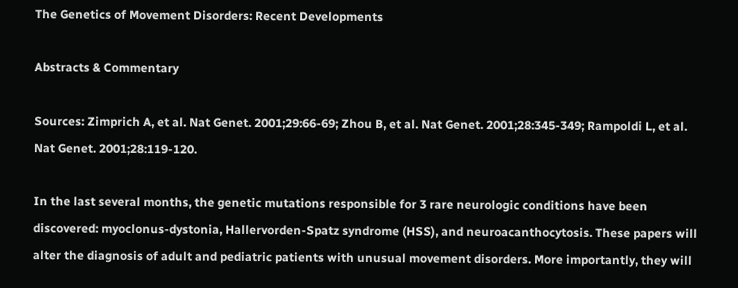The Genetics of Movement Disorders: Recent Developments

Abstracts & Commentary

Sources: Zimprich A, et al. Nat Genet. 2001;29:66-69; Zhou B, et al. Nat Genet. 2001;28:345-349; Rampoldi L, et al. Nat Genet. 2001;28:119-120.

In the last several months, the genetic mutations responsible for 3 rare neurologic conditions have been discovered: myoclonus-dystonia, Hallervorden-Spatz syndrome (HSS), and neuroacanthocytosis. These papers will alter the diagnosis of adult and pediatric patients with unusual movement disorders. More importantly, they will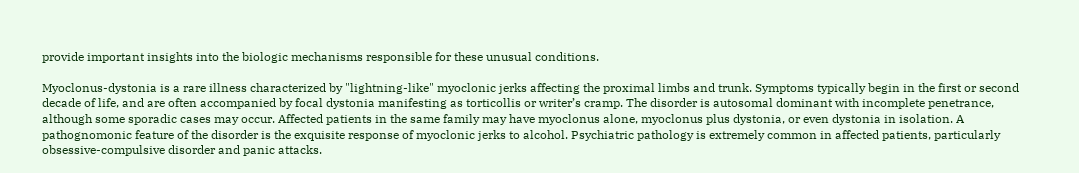provide important insights into the biologic mechanisms responsible for these unusual conditions.

Myoclonus-dystonia is a rare illness characterized by "lightning-like" myoclonic jerks affecting the proximal limbs and trunk. Symptoms typically begin in the first or second decade of life, and are often accompanied by focal dystonia manifesting as torticollis or writer’s cramp. The disorder is autosomal dominant with incomplete penetrance, although some sporadic cases may occur. Affected patients in the same family may have myoclonus alone, myoclonus plus dystonia, or even dystonia in isolation. A pathognomonic feature of the disorder is the exquisite response of myoclonic jerks to alcohol. Psychiatric pathology is extremely common in affected patients, particularly obsessive-compulsive disorder and panic attacks.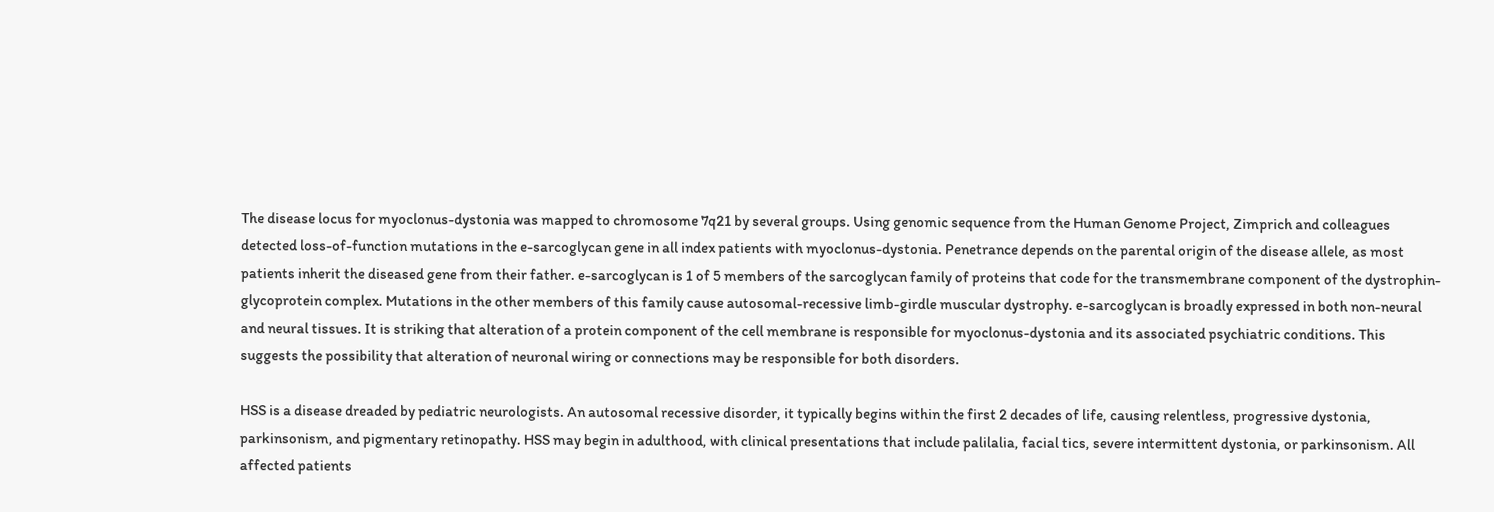The disease locus for myoclonus-dystonia was mapped to chromosome 7q21 by several groups. Using genomic sequence from the Human Genome Project, Zimprich and colleagues detected loss-of-function mutations in the e-sarcoglycan gene in all index patients with myoclonus-dystonia. Penetrance depends on the parental origin of the disease allele, as most patients inherit the diseased gene from their father. e-sarcoglycan is 1 of 5 members of the sarcoglycan family of proteins that code for the transmembrane component of the dystrophin-glycoprotein complex. Mutations in the other members of this family cause autosomal-recessive limb-girdle muscular dystrophy. e-sarcoglycan is broadly expressed in both non-neural and neural tissues. It is striking that alteration of a protein component of the cell membrane is responsible for myoclonus-dystonia and its associated psychiatric conditions. This suggests the possibility that alteration of neuronal wiring or connections may be responsible for both disorders.

HSS is a disease dreaded by pediatric neurologists. An autosomal recessive disorder, it typically begins within the first 2 decades of life, causing relentless, progressive dystonia, parkinsonism, and pigmentary retinopathy. HSS may begin in adulthood, with clinical presentations that include palilalia, facial tics, severe intermittent dystonia, or parkinsonism. All affected patients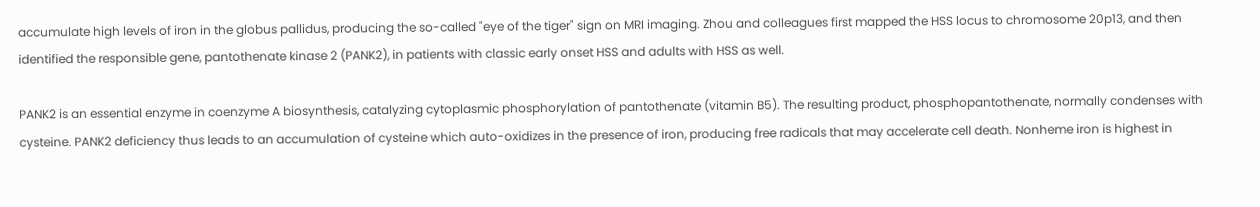accumulate high levels of iron in the globus pallidus, producing the so-called "eye of the tiger" sign on MRI imaging. Zhou and colleagues first mapped the HSS locus to chromosome 20p13, and then identified the responsible gene, pantothenate kinase 2 (PANK2), in patients with classic early onset HSS and adults with HSS as well.

PANK2 is an essential enzyme in coenzyme A biosynthesis, catalyzing cytoplasmic phosphorylation of pantothenate (vitamin B5). The resulting product, phosphopantothenate, normally condenses with cysteine. PANK2 deficiency thus leads to an accumulation of cysteine which auto-oxidizes in the presence of iron, producing free radicals that may accelerate cell death. Nonheme iron is highest in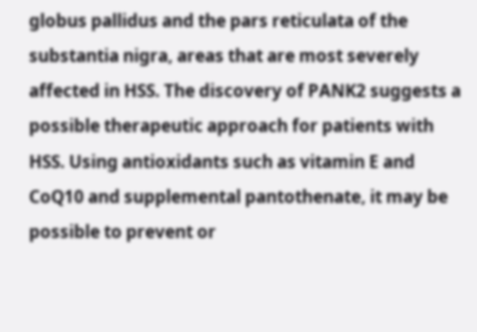globus pallidus and the pars reticulata of the substantia nigra, areas that are most severely affected in HSS. The discovery of PANK2 suggests a possible therapeutic approach for patients with HSS. Using antioxidants such as vitamin E and CoQ10 and supplemental pantothenate, it may be possible to prevent or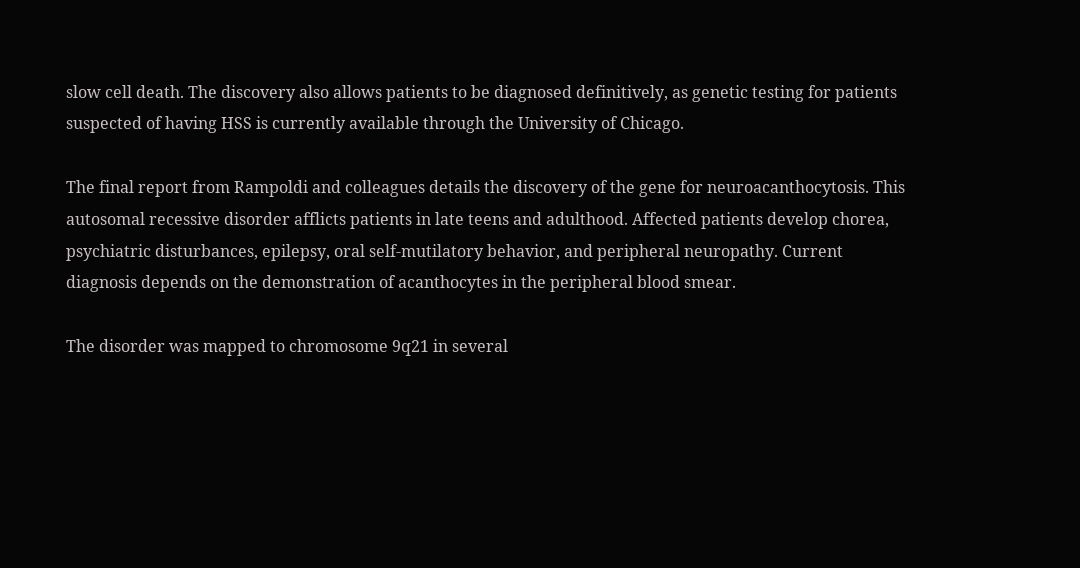slow cell death. The discovery also allows patients to be diagnosed definitively, as genetic testing for patients suspected of having HSS is currently available through the University of Chicago.

The final report from Rampoldi and colleagues details the discovery of the gene for neuroacanthocytosis. This autosomal recessive disorder afflicts patients in late teens and adulthood. Affected patients develop chorea, psychiatric disturbances, epilepsy, oral self-mutilatory behavior, and peripheral neuropathy. Current diagnosis depends on the demonstration of acanthocytes in the peripheral blood smear.

The disorder was mapped to chromosome 9q21 in several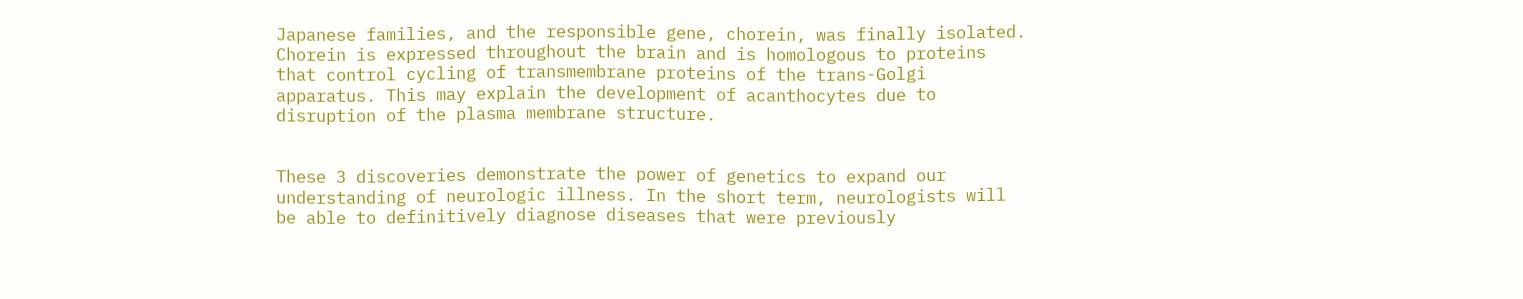Japanese families, and the responsible gene, chorein, was finally isolated. Chorein is expressed throughout the brain and is homologous to proteins that control cycling of transmembrane proteins of the trans-Golgi apparatus. This may explain the development of acanthocytes due to disruption of the plasma membrane structure.


These 3 discoveries demonstrate the power of genetics to expand our understanding of neurologic illness. In the short term, neurologists will be able to definitively diagnose diseases that were previously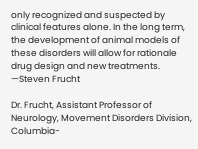only recognized and suspected by clinical features alone. In the long term, the development of animal models of these disorders will allow for rationale drug design and new treatments. —Steven Frucht

Dr. Frucht, Assistant Professor of Neurology, Movement Disorders Division, Columbia-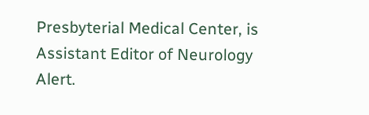Presbyterial Medical Center, is Assistant Editor of Neurology Alert.